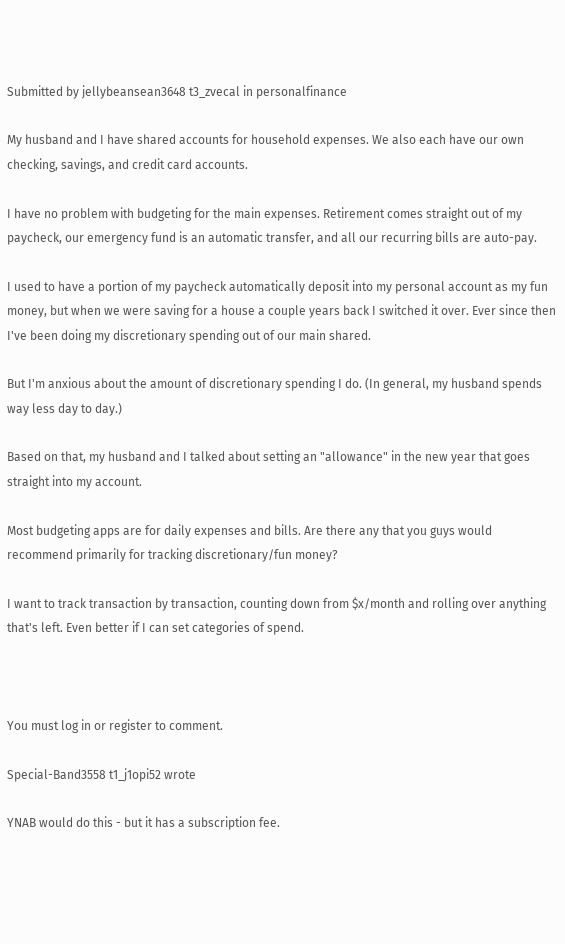Submitted by jellybeansean3648 t3_zvecal in personalfinance

My husband and I have shared accounts for household expenses. We also each have our own checking, savings, and credit card accounts.

I have no problem with budgeting for the main expenses. Retirement comes straight out of my paycheck, our emergency fund is an automatic transfer, and all our recurring bills are auto-pay.

I used to have a portion of my paycheck automatically deposit into my personal account as my fun money, but when we were saving for a house a couple years back I switched it over. Ever since then I've been doing my discretionary spending out of our main shared.

But I'm anxious about the amount of discretionary spending I do. (In general, my husband spends way less day to day.)

Based on that, my husband and I talked about setting an "allowance" in the new year that goes straight into my account.

Most budgeting apps are for daily expenses and bills. Are there any that you guys would recommend primarily for tracking discretionary/fun money?

I want to track transaction by transaction, counting down from $x/month and rolling over anything that's left. Even better if I can set categories of spend.



You must log in or register to comment.

Special-Band3558 t1_j1opi52 wrote

YNAB would do this - but it has a subscription fee.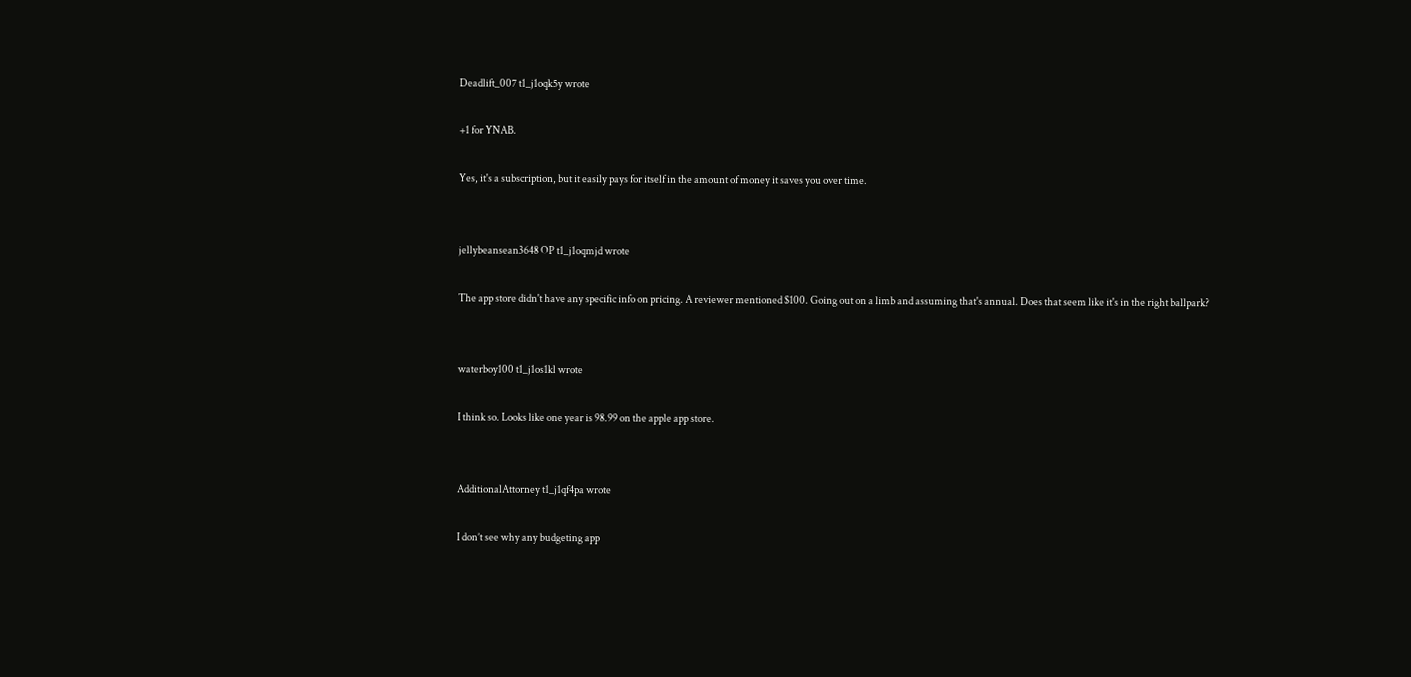Deadlift_007 t1_j1oqk5y wrote

+1 for YNAB.

Yes, it's a subscription, but it easily pays for itself in the amount of money it saves you over time.


jellybeansean3648 OP t1_j1oqmjd wrote

The app store didn't have any specific info on pricing. A reviewer mentioned $100. Going out on a limb and assuming that's annual. Does that seem like it's in the right ballpark?


waterboy100 t1_j1os1kl wrote

I think so. Looks like one year is 98.99 on the apple app store.


AdditionalAttorney t1_j1qf4pa wrote

I don’t see why any budgeting app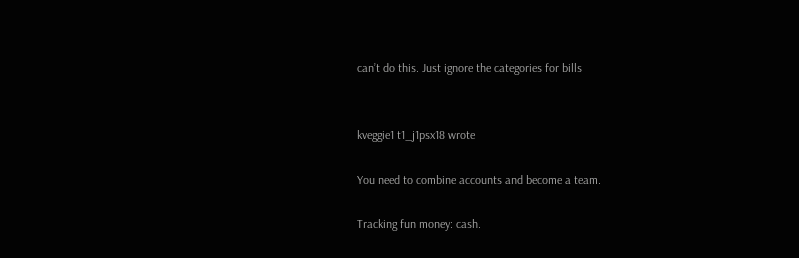can’t do this. Just ignore the categories for bills


kveggie1 t1_j1psx18 wrote

You need to combine accounts and become a team.

Tracking fun money: cash.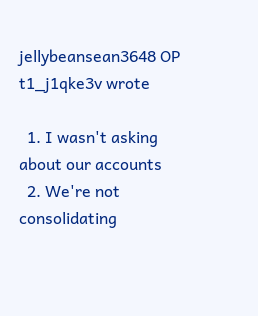jellybeansean3648 OP t1_j1qke3v wrote

  1. I wasn't asking about our accounts
  2. We're not consolidating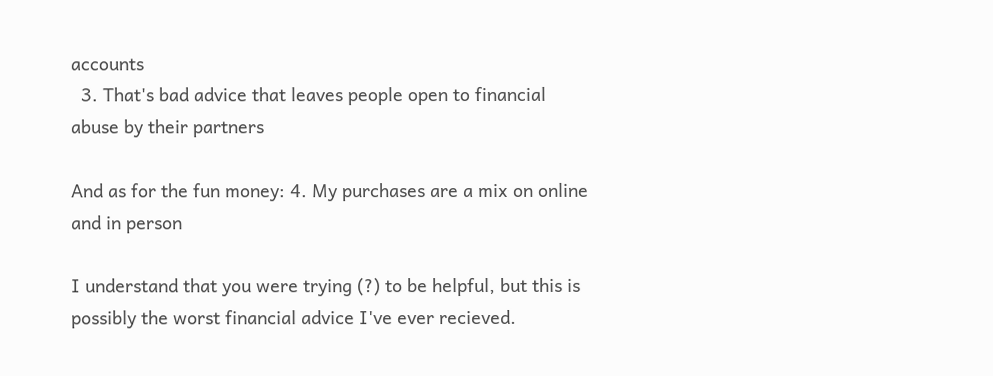accounts
  3. That's bad advice that leaves people open to financial abuse by their partners

And as for the fun money: 4. My purchases are a mix on online and in person

I understand that you were trying (?) to be helpful, but this is possibly the worst financial advice I've ever recieved.